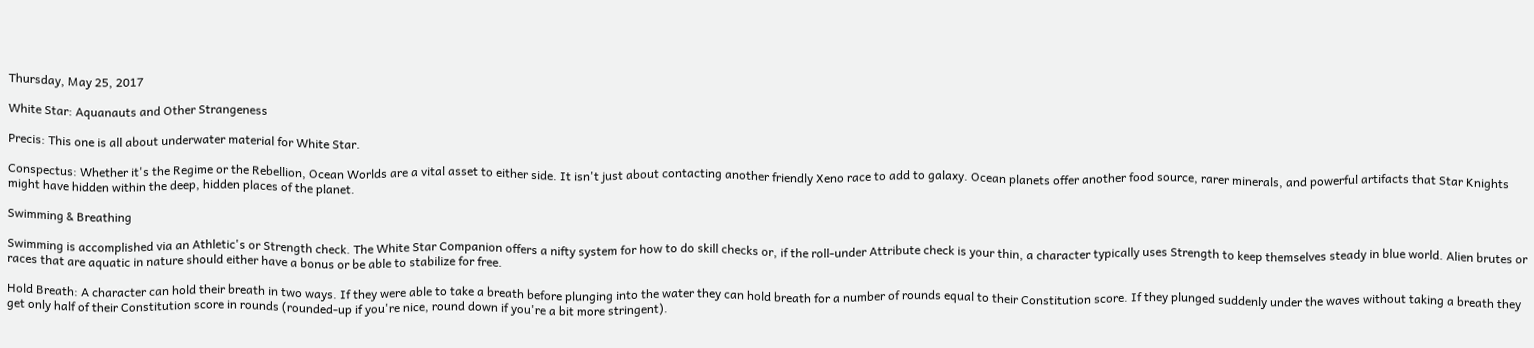Thursday, May 25, 2017

White Star: Aquanauts and Other Strangeness

Precis: This one is all about underwater material for White Star.

Conspectus: Whether it's the Regime or the Rebellion, Ocean Worlds are a vital asset to either side. It isn't just about contacting another friendly Xeno race to add to galaxy. Ocean planets offer another food source, rarer minerals, and powerful artifacts that Star Knights might have hidden within the deep, hidden places of the planet.

Swimming & Breathing

Swimming is accomplished via an Athletic's or Strength check. The White Star Companion offers a nifty system for how to do skill checks or, if the roll-under Attribute check is your thin, a character typically uses Strength to keep themselves steady in blue world. Alien brutes or races that are aquatic in nature should either have a bonus or be able to stabilize for free.

Hold Breath: A character can hold their breath in two ways. If they were able to take a breath before plunging into the water they can hold breath for a number of rounds equal to their Constitution score. If they plunged suddenly under the waves without taking a breath they get only half of their Constitution score in rounds (rounded-up if you're nice, round down if you're a bit more stringent).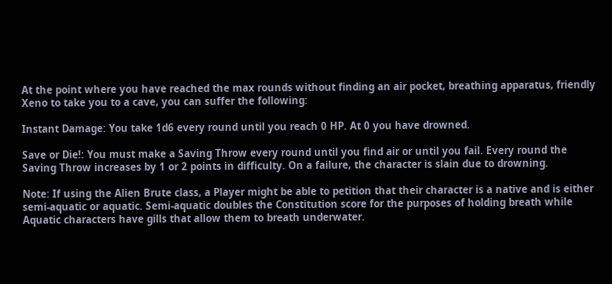At the point where you have reached the max rounds without finding an air pocket, breathing apparatus, friendly Xeno to take you to a cave, you can suffer the following:

Instant Damage: You take 1d6 every round until you reach 0 HP. At 0 you have drowned.

Save or Die!: You must make a Saving Throw every round until you find air or until you fail. Every round the Saving Throw increases by 1 or 2 points in difficulty. On a failure, the character is slain due to drowning.

Note: If using the Alien Brute class, a Player might be able to petition that their character is a native and is either semi-aquatic or aquatic. Semi-aquatic doubles the Constitution score for the purposes of holding breath while Aquatic characters have gills that allow them to breath underwater.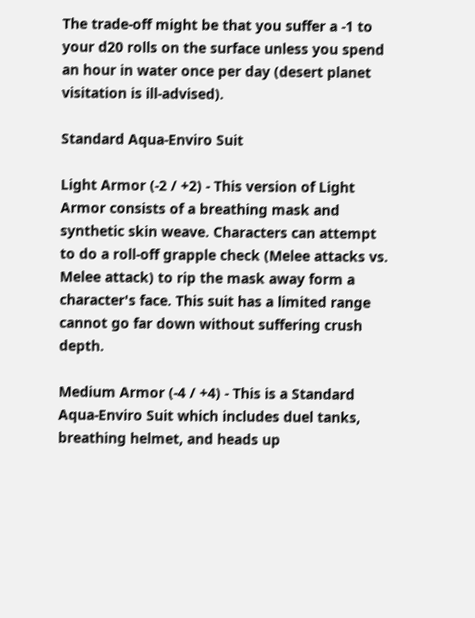The trade-off might be that you suffer a -1 to your d20 rolls on the surface unless you spend an hour in water once per day (desert planet visitation is ill-advised).

Standard Aqua-Enviro Suit

Light Armor (-2 / +2) - This version of Light Armor consists of a breathing mask and synthetic skin weave. Characters can attempt to do a roll-off grapple check (Melee attacks vs. Melee attack) to rip the mask away form a character's face. This suit has a limited range cannot go far down without suffering crush depth.

Medium Armor (-4 / +4) - This is a Standard Aqua-Enviro Suit which includes duel tanks, breathing helmet, and heads up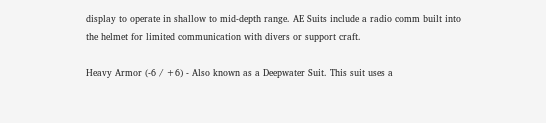display to operate in shallow to mid-depth range. AE Suits include a radio comm built into the helmet for limited communication with divers or support craft.

Heavy Armor (-6 / +6) - Also known as a Deepwater Suit. This suit uses a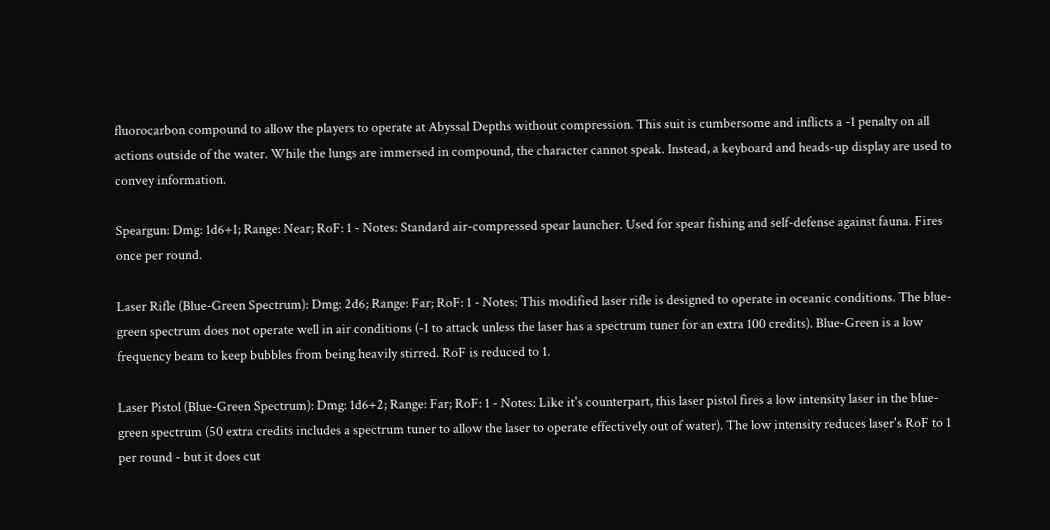fluorocarbon compound to allow the players to operate at Abyssal Depths without compression. This suit is cumbersome and inflicts a -1 penalty on all actions outside of the water. While the lungs are immersed in compound, the character cannot speak. Instead, a keyboard and heads-up display are used to convey information.

Speargun: Dmg: 1d6+1; Range: Near; RoF: 1 - Notes: Standard air-compressed spear launcher. Used for spear fishing and self-defense against fauna. Fires once per round.

Laser Rifle (Blue-Green Spectrum): Dmg: 2d6; Range: Far; RoF: 1 - Notes: This modified laser rifle is designed to operate in oceanic conditions. The blue-green spectrum does not operate well in air conditions (-1 to attack unless the laser has a spectrum tuner for an extra 100 credits). Blue-Green is a low frequency beam to keep bubbles from being heavily stirred. RoF is reduced to 1.

Laser Pistol (Blue-Green Spectrum): Dmg: 1d6+2; Range: Far; RoF: 1 - Notes: Like it's counterpart, this laser pistol fires a low intensity laser in the blue-green spectrum (50 extra credits includes a spectrum tuner to allow the laser to operate effectively out of water). The low intensity reduces laser's RoF to 1 per round - but it does cut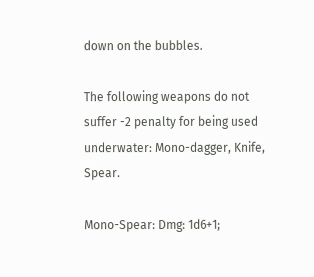down on the bubbles.

The following weapons do not suffer -2 penalty for being used underwater: Mono-dagger, Knife, Spear.

Mono-Spear: Dmg: 1d6+1;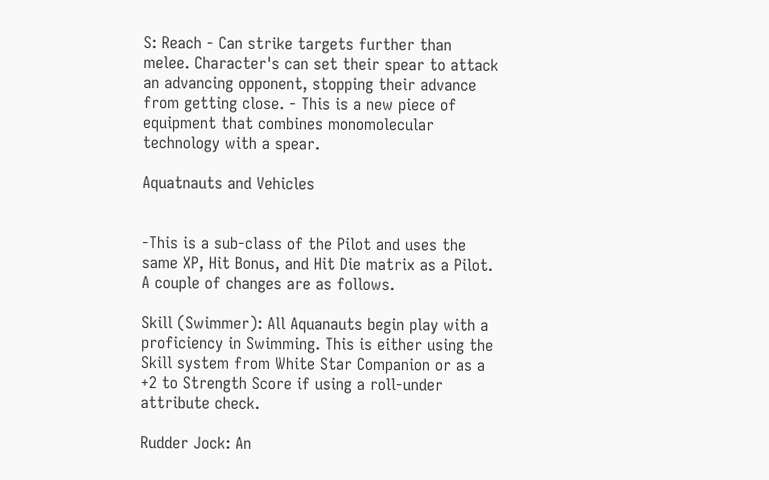S: Reach - Can strike targets further than melee. Character's can set their spear to attack an advancing opponent, stopping their advance from getting close. - This is a new piece of equipment that combines monomolecular technology with a spear.

Aquatnauts and Vehicles


-This is a sub-class of the Pilot and uses the same XP, Hit Bonus, and Hit Die matrix as a Pilot. A couple of changes are as follows.

Skill (Swimmer): All Aquanauts begin play with a proficiency in Swimming. This is either using the Skill system from White Star Companion or as a +2 to Strength Score if using a roll-under attribute check.

Rudder Jock: An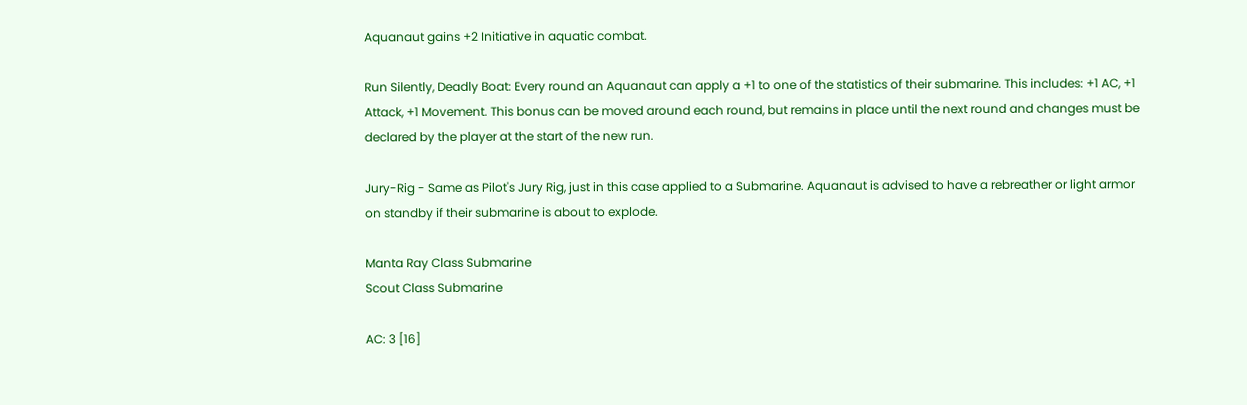Aquanaut gains +2 Initiative in aquatic combat.

Run Silently, Deadly Boat: Every round an Aquanaut can apply a +1 to one of the statistics of their submarine. This includes: +1 AC, +1 Attack, +1 Movement. This bonus can be moved around each round, but remains in place until the next round and changes must be declared by the player at the start of the new run.

Jury-Rig - Same as Pilot's Jury Rig, just in this case applied to a Submarine. Aquanaut is advised to have a rebreather or light armor on standby if their submarine is about to explode.

Manta Ray Class Submarine
Scout Class Submarine

AC: 3 [16]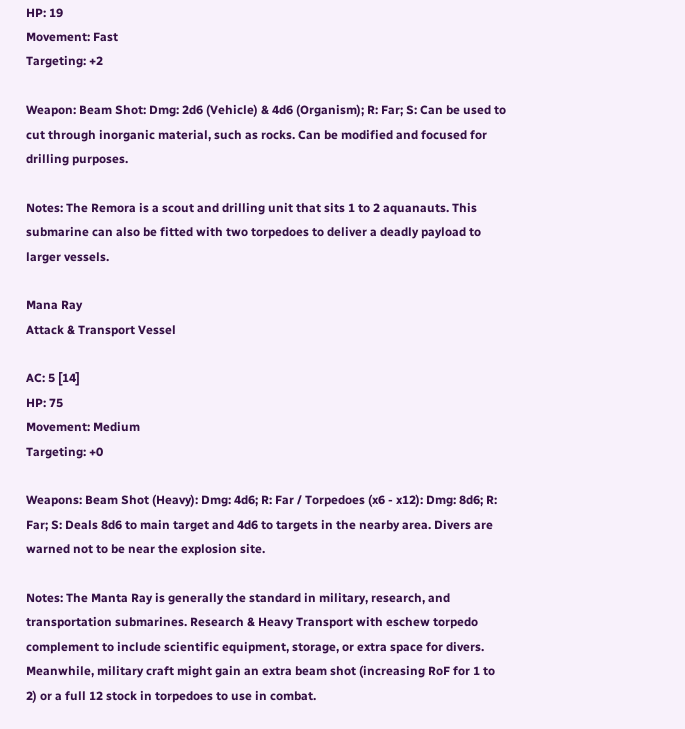HP: 19
Movement: Fast
Targeting: +2

Weapon: Beam Shot: Dmg: 2d6 (Vehicle) & 4d6 (Organism); R: Far; S: Can be used to cut through inorganic material, such as rocks. Can be modified and focused for drilling purposes.

Notes: The Remora is a scout and drilling unit that sits 1 to 2 aquanauts. This submarine can also be fitted with two torpedoes to deliver a deadly payload to larger vessels.

Mana Ray
Attack & Transport Vessel

AC: 5 [14]
HP: 75
Movement: Medium
Targeting: +0

Weapons: Beam Shot (Heavy): Dmg: 4d6; R: Far / Torpedoes (x6 - x12): Dmg: 8d6; R: Far; S: Deals 8d6 to main target and 4d6 to targets in the nearby area. Divers are warned not to be near the explosion site.

Notes: The Manta Ray is generally the standard in military, research, and transportation submarines. Research & Heavy Transport with eschew torpedo complement to include scientific equipment, storage, or extra space for divers. Meanwhile, military craft might gain an extra beam shot (increasing RoF for 1 to 2) or a full 12 stock in torpedoes to use in combat.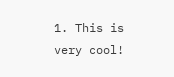1. This is very cool!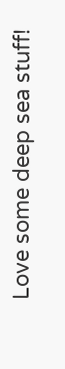Love some deep sea stuff!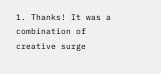1. Thanks! It was a combination of creative surge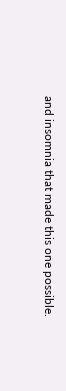and insomnia that made this one possible.